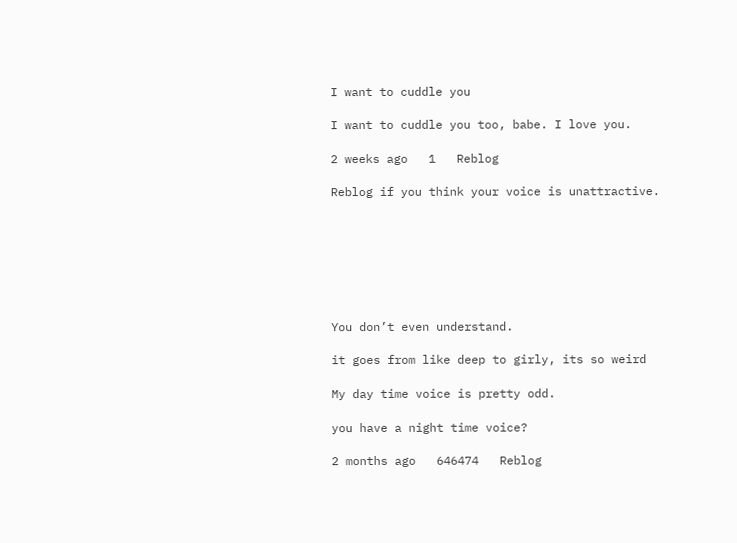I want to cuddle you

I want to cuddle you too, babe. I love you.

2 weeks ago   1   Reblog

Reblog if you think your voice is unattractive.







You don’t even understand.

it goes from like deep to girly, its so weird

My day time voice is pretty odd.

you have a night time voice?

2 months ago   646474   Reblog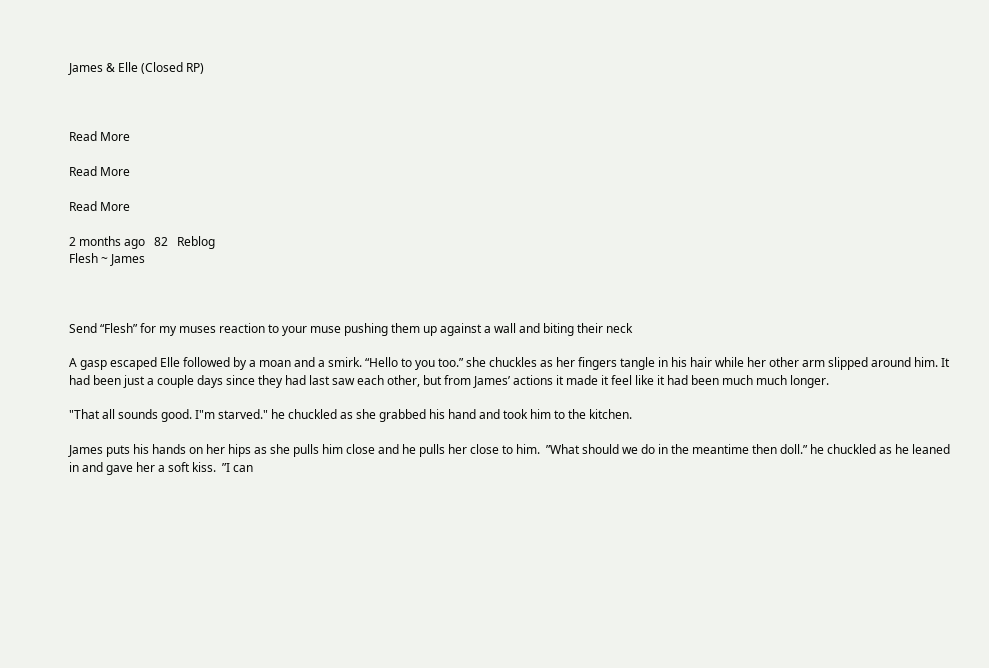James & Elle (Closed RP)



Read More

Read More

Read More

2 months ago   82   Reblog
Flesh ~ James



Send “Flesh” for my muses reaction to your muse pushing them up against a wall and biting their neck

A gasp escaped Elle followed by a moan and a smirk. “Hello to you too.” she chuckles as her fingers tangle in his hair while her other arm slipped around him. It had been just a couple days since they had last saw each other, but from James’ actions it made it feel like it had been much much longer.

"That all sounds good. I"m starved." he chuckled as she grabbed his hand and took him to the kitchen.

James puts his hands on her hips as she pulls him close and he pulls her close to him.  ”What should we do in the meantime then doll.” he chuckled as he leaned in and gave her a soft kiss.  ”I can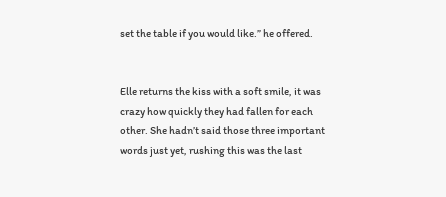set the table if you would like.” he offered.


Elle returns the kiss with a soft smile, it was crazy how quickly they had fallen for each other. She hadn’t said those three important words just yet, rushing this was the last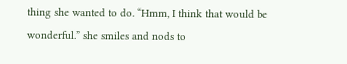thing she wanted to do. “Hmm, I think that would be wonderful.” she smiles and nods to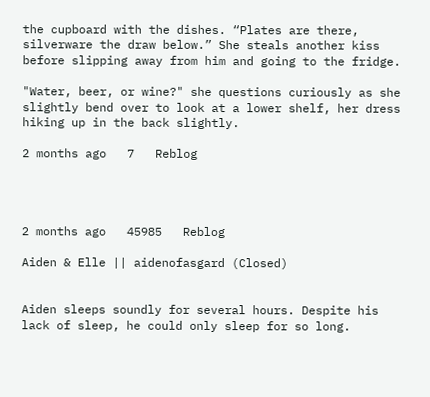the cupboard with the dishes. “Plates are there, silverware the draw below.” She steals another kiss before slipping away from him and going to the fridge.

"Water, beer, or wine?" she questions curiously as she slightly bend over to look at a lower shelf, her dress hiking up in the back slightly.

2 months ago   7   Reblog




2 months ago   45985   Reblog

Aiden & Elle || aidenofasgard (Closed)


Aiden sleeps soundly for several hours. Despite his lack of sleep, he could only sleep for so long.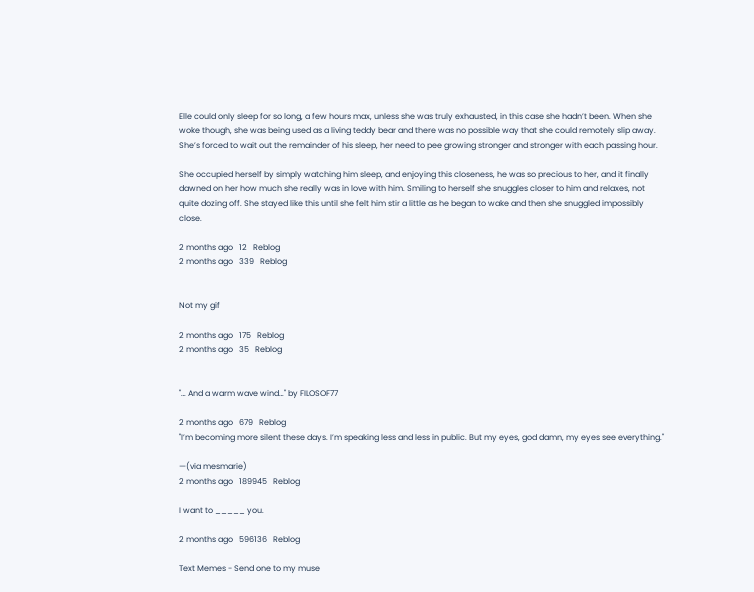Elle could only sleep for so long, a few hours max, unless she was truly exhausted, in this case she hadn’t been. When she woke though, she was being used as a living teddy bear and there was no possible way that she could remotely slip away. She’s forced to wait out the remainder of his sleep, her need to pee growing stronger and stronger with each passing hour.

She occupied herself by simply watching him sleep, and enjoying this closeness, he was so precious to her, and it finally dawned on her how much she really was in love with him. Smiling to herself she snuggles closer to him and relaxes, not quite dozing off. She stayed like this until she felt him stir a little as he began to wake and then she snuggled impossibly close.

2 months ago   12   Reblog
2 months ago   339   Reblog


Not my gif

2 months ago   175   Reblog
2 months ago   35   Reblog


"… And a warm wave wind…" by FILOSOF77

2 months ago   679   Reblog
"I’m becoming more silent these days. I’m speaking less and less in public. But my eyes, god damn, my eyes see everything."

—(via mesmarie)
2 months ago   189945   Reblog

I want to _____ you.

2 months ago   596136   Reblog

Text Memes - Send one to my muse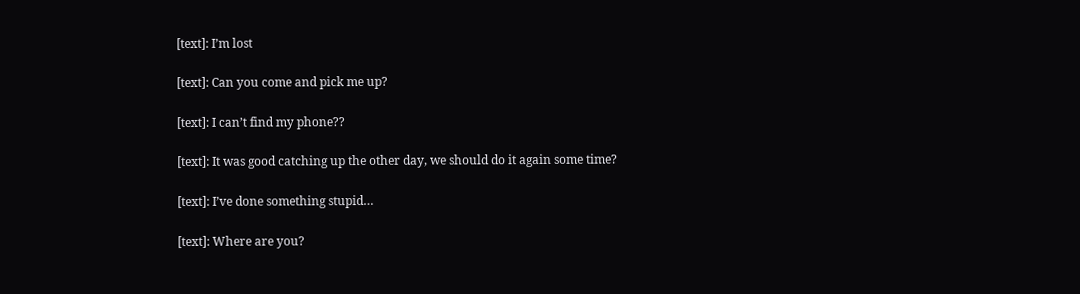[text]: I’m lost

[text]: Can you come and pick me up?

[text]: I can’t find my phone??

[text]: It was good catching up the other day, we should do it again some time?

[text]: I’ve done something stupid…

[text]: Where are you?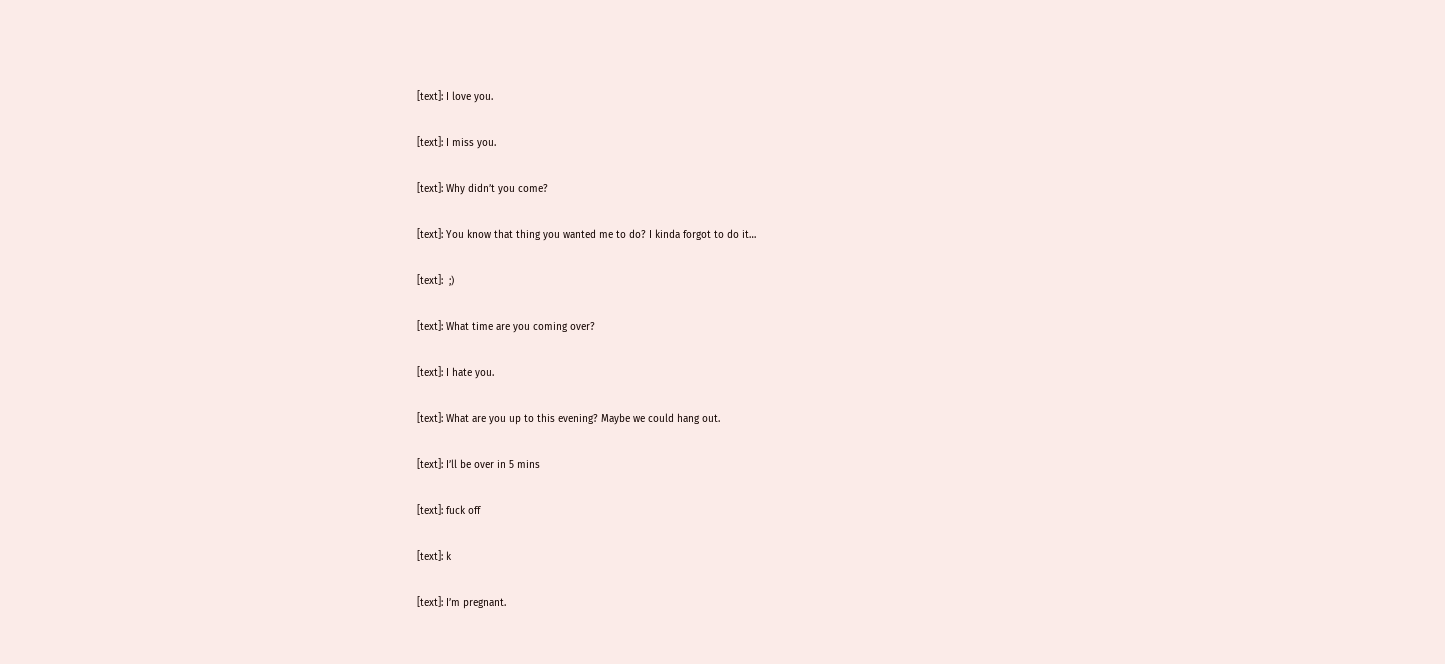[text]: I love you.

[text]: I miss you.

[text]: Why didn’t you come?

[text]: You know that thing you wanted me to do? I kinda forgot to do it…

[text]:  ;)

[text]: What time are you coming over?

[text]: I hate you.

[text]: What are you up to this evening? Maybe we could hang out.

[text]: I’ll be over in 5 mins

[text]: fuck off

[text]: k

[text]: I’m pregnant.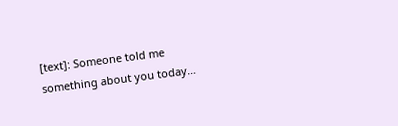[text]: Someone told me something about you today…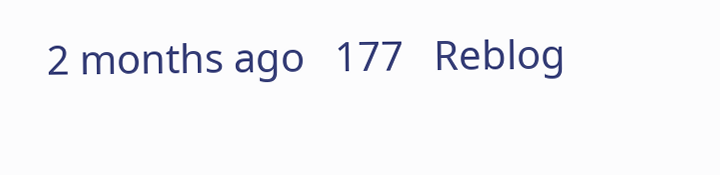2 months ago   177   Reblog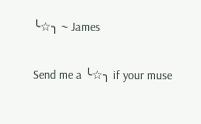╰☆╮ ~ James

Send me a ╰☆╮ if your muse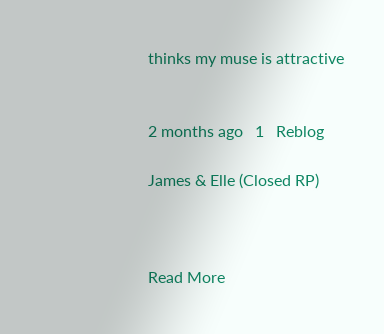thinks my muse is attractive


2 months ago   1   Reblog

James & Elle (Closed RP)



Read More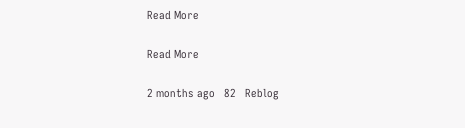Read More

Read More

2 months ago   82   Reblog